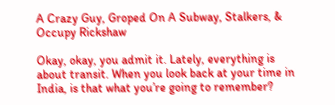A Crazy Guy, Groped On A Subway, Stalkers, & Occupy Rickshaw

Okay, okay, you admit it. Lately, everything is about transit. When you look back at your time in India, is that what you’re going to remember?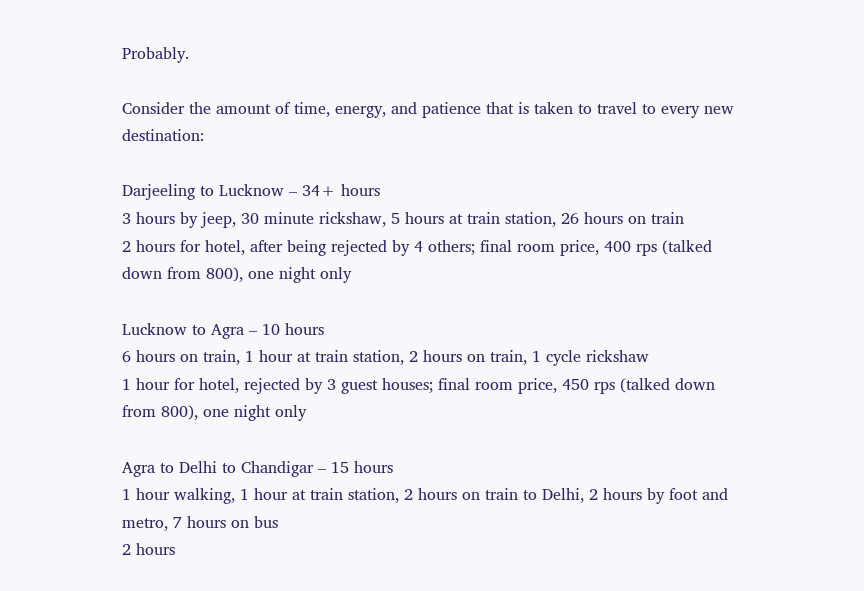Probably.

Consider the amount of time, energy, and patience that is taken to travel to every new destination:

Darjeeling to Lucknow – 34+ hours
3 hours by jeep, 30 minute rickshaw, 5 hours at train station, 26 hours on train
2 hours for hotel, after being rejected by 4 others; final room price, 400 rps (talked down from 800), one night only

Lucknow to Agra – 10 hours
6 hours on train, 1 hour at train station, 2 hours on train, 1 cycle rickshaw
1 hour for hotel, rejected by 3 guest houses; final room price, 450 rps (talked down from 800), one night only

Agra to Delhi to Chandigar – 15 hours
1 hour walking, 1 hour at train station, 2 hours on train to Delhi, 2 hours by foot and metro, 7 hours on bus
2 hours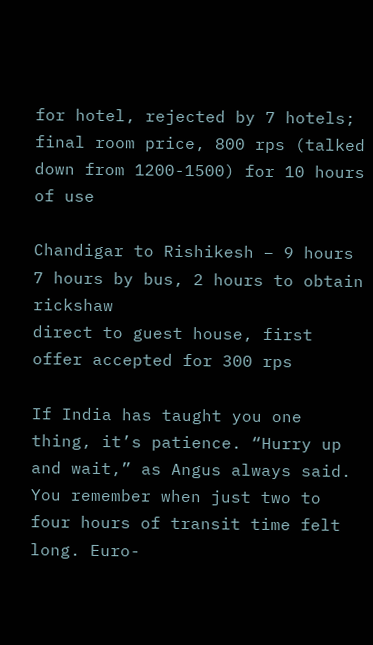for hotel, rejected by 7 hotels; final room price, 800 rps (talked down from 1200-1500) for 10 hours of use

Chandigar to Rishikesh – 9 hours
7 hours by bus, 2 hours to obtain rickshaw
direct to guest house, first offer accepted for 300 rps

If India has taught you one thing, it’s patience. “Hurry up and wait,” as Angus always said. You remember when just two to four hours of transit time felt long. Euro-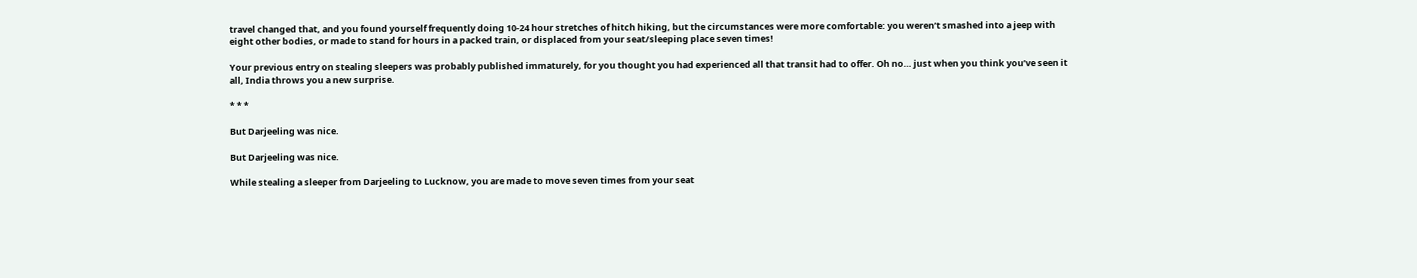travel changed that, and you found yourself frequently doing 10-24 hour stretches of hitch hiking, but the circumstances were more comfortable: you weren’t smashed into a jeep with eight other bodies, or made to stand for hours in a packed train, or displaced from your seat/sleeping place seven times!

Your previous entry on stealing sleepers was probably published immaturely, for you thought you had experienced all that transit had to offer. Oh no… just when you think you’ve seen it all, India throws you a new surprise.

* * *

But Darjeeling was nice.

But Darjeeling was nice.

While stealing a sleeper from Darjeeling to Lucknow, you are made to move seven times from your seat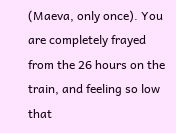(Maeva, only once). You are completely frayed from the 26 hours on the train, and feeling so low that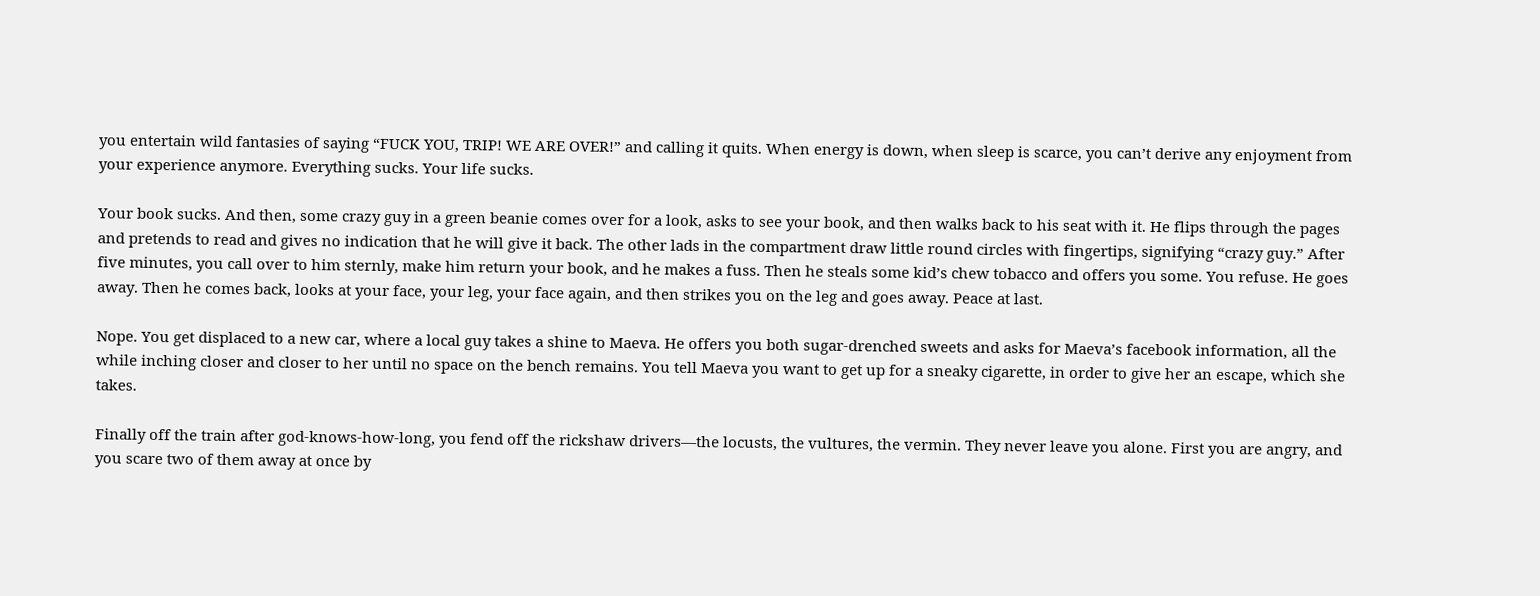you entertain wild fantasies of saying “FUCK YOU, TRIP! WE ARE OVER!” and calling it quits. When energy is down, when sleep is scarce, you can’t derive any enjoyment from your experience anymore. Everything sucks. Your life sucks.

Your book sucks. And then, some crazy guy in a green beanie comes over for a look, asks to see your book, and then walks back to his seat with it. He flips through the pages and pretends to read and gives no indication that he will give it back. The other lads in the compartment draw little round circles with fingertips, signifying “crazy guy.” After five minutes, you call over to him sternly, make him return your book, and he makes a fuss. Then he steals some kid’s chew tobacco and offers you some. You refuse. He goes away. Then he comes back, looks at your face, your leg, your face again, and then strikes you on the leg and goes away. Peace at last.

Nope. You get displaced to a new car, where a local guy takes a shine to Maeva. He offers you both sugar-drenched sweets and asks for Maeva’s facebook information, all the while inching closer and closer to her until no space on the bench remains. You tell Maeva you want to get up for a sneaky cigarette, in order to give her an escape, which she takes.

Finally off the train after god-knows-how-long, you fend off the rickshaw drivers—the locusts, the vultures, the vermin. They never leave you alone. First you are angry, and you scare two of them away at once by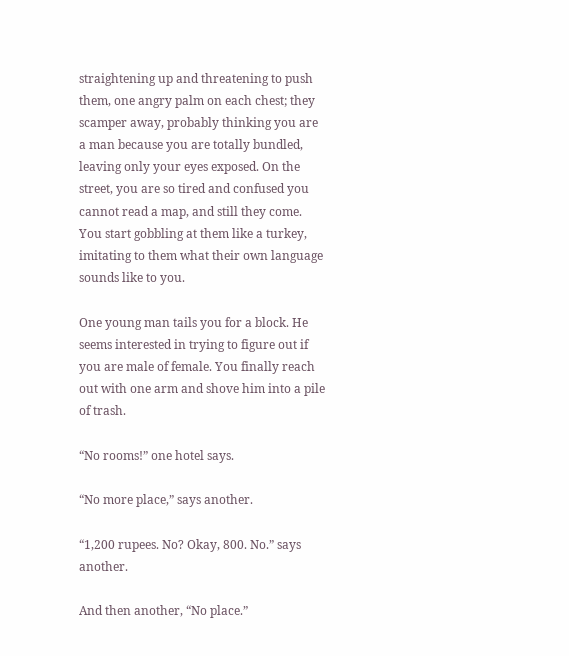straightening up and threatening to push them, one angry palm on each chest; they scamper away, probably thinking you are a man because you are totally bundled, leaving only your eyes exposed. On the street, you are so tired and confused you cannot read a map, and still they come. You start gobbling at them like a turkey, imitating to them what their own language sounds like to you.

One young man tails you for a block. He seems interested in trying to figure out if you are male of female. You finally reach out with one arm and shove him into a pile of trash.

“No rooms!” one hotel says.

“No more place,” says another.

“1,200 rupees. No? Okay, 800. No.” says another.

And then another, “No place.”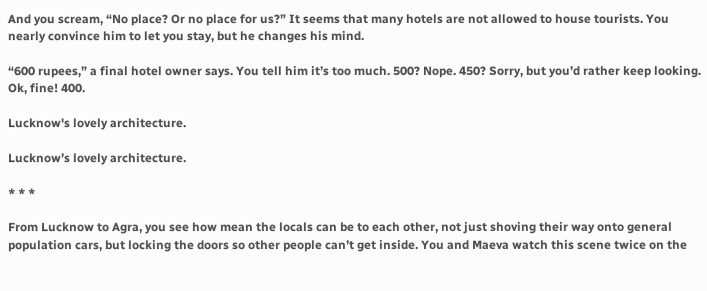And you scream, “No place? Or no place for us?” It seems that many hotels are not allowed to house tourists. You nearly convince him to let you stay, but he changes his mind.

“600 rupees,” a final hotel owner says. You tell him it’s too much. 500? Nope. 450? Sorry, but you’d rather keep looking. Ok, fine! 400.

Lucknow's lovely architecture.

Lucknow’s lovely architecture.

* * *

From Lucknow to Agra, you see how mean the locals can be to each other, not just shoving their way onto general population cars, but locking the doors so other people can’t get inside. You and Maeva watch this scene twice on the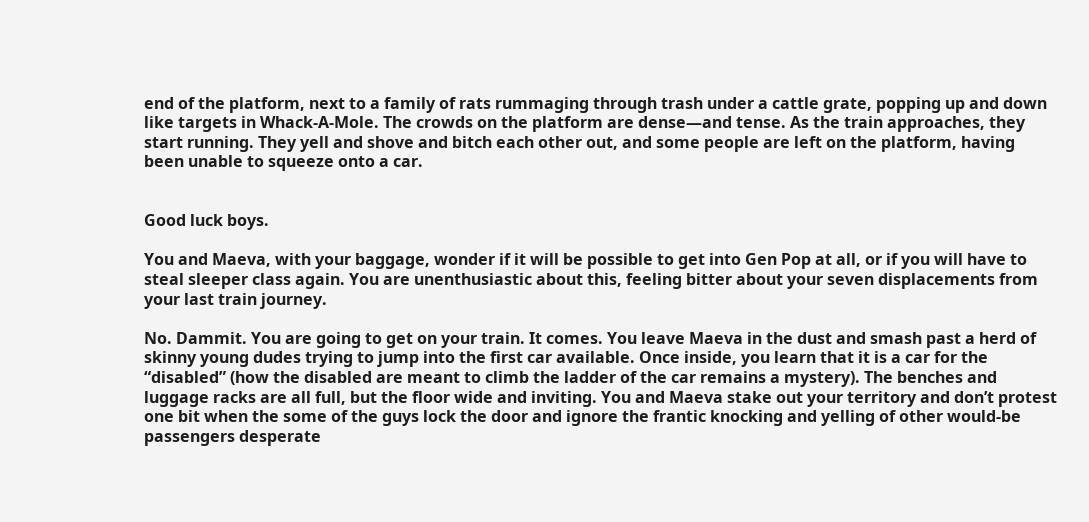end of the platform, next to a family of rats rummaging through trash under a cattle grate, popping up and down like targets in Whack-A-Mole. The crowds on the platform are dense—and tense. As the train approaches, they start running. They yell and shove and bitch each other out, and some people are left on the platform, having been unable to squeeze onto a car.


Good luck boys.

You and Maeva, with your baggage, wonder if it will be possible to get into Gen Pop at all, or if you will have to steal sleeper class again. You are unenthusiastic about this, feeling bitter about your seven displacements from your last train journey.

No. Dammit. You are going to get on your train. It comes. You leave Maeva in the dust and smash past a herd of skinny young dudes trying to jump into the first car available. Once inside, you learn that it is a car for the “disabled” (how the disabled are meant to climb the ladder of the car remains a mystery). The benches and luggage racks are all full, but the floor wide and inviting. You and Maeva stake out your territory and don’t protest one bit when the some of the guys lock the door and ignore the frantic knocking and yelling of other would-be passengers desperate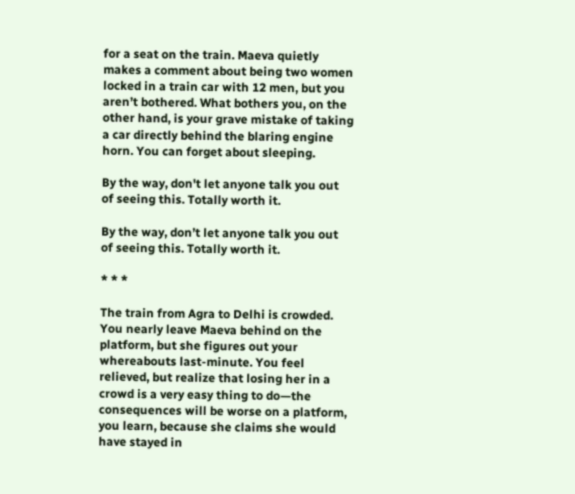for a seat on the train. Maeva quietly makes a comment about being two women locked in a train car with 12 men, but you aren’t bothered. What bothers you, on the other hand, is your grave mistake of taking a car directly behind the blaring engine horn. You can forget about sleeping.

By the way, don't let anyone talk you out of seeing this. Totally worth it.

By the way, don’t let anyone talk you out of seeing this. Totally worth it.

* * *

The train from Agra to Delhi is crowded. You nearly leave Maeva behind on the platform, but she figures out your whereabouts last-minute. You feel relieved, but realize that losing her in a crowd is a very easy thing to do—the consequences will be worse on a platform, you learn, because she claims she would have stayed in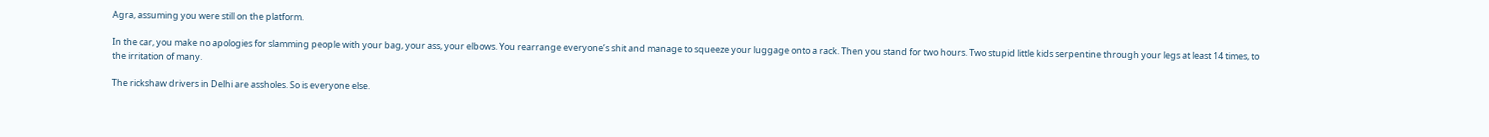Agra, assuming you were still on the platform.

In the car, you make no apologies for slamming people with your bag, your ass, your elbows. You rearrange everyone’s shit and manage to squeeze your luggage onto a rack. Then you stand for two hours. Two stupid little kids serpentine through your legs at least 14 times, to the irritation of many.

The rickshaw drivers in Delhi are assholes. So is everyone else.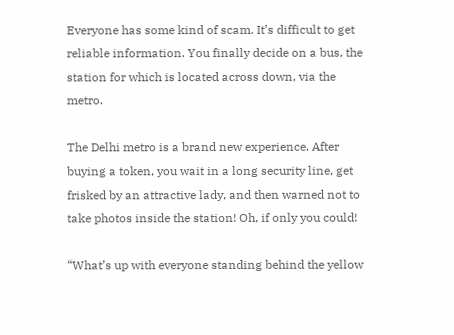Everyone has some kind of scam. It’s difficult to get reliable information. You finally decide on a bus, the station for which is located across down, via the metro.

The Delhi metro is a brand new experience. After buying a token, you wait in a long security line, get frisked by an attractive lady, and then warned not to take photos inside the station! Oh, if only you could!

“What’s up with everyone standing behind the yellow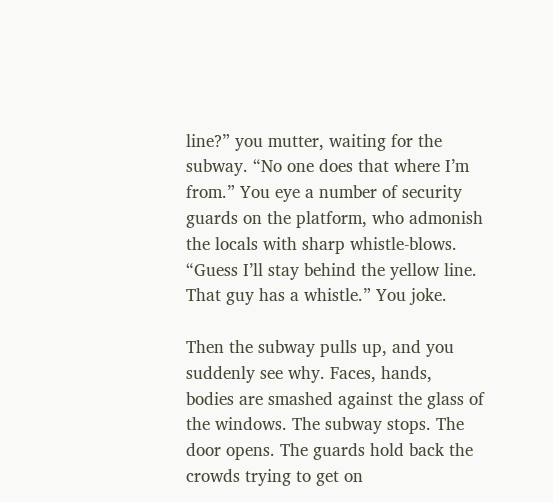line?” you mutter, waiting for the subway. “No one does that where I’m from.” You eye a number of security guards on the platform, who admonish the locals with sharp whistle-blows. “Guess I’ll stay behind the yellow line. That guy has a whistle.” You joke.

Then the subway pulls up, and you suddenly see why. Faces, hands, bodies are smashed against the glass of the windows. The subway stops. The door opens. The guards hold back the crowds trying to get on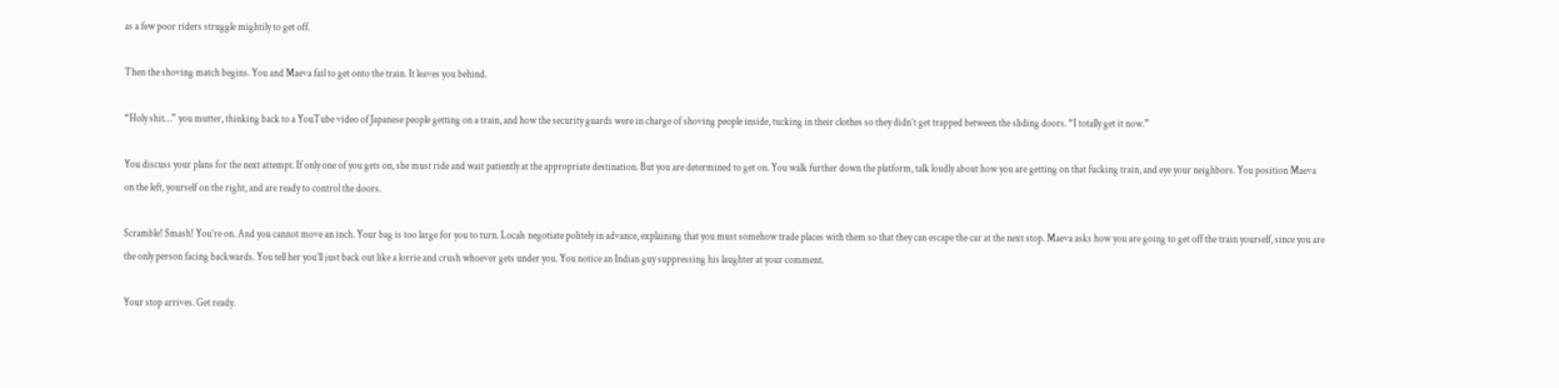as a few poor riders struggle mightily to get off.

Then the shoving match begins. You and Maeva fail to get onto the train. It leaves you behind.

“Holy shit…” you mutter, thinking back to a YouTube video of Japanese people getting on a train, and how the security guards were in charge of shoving people inside, tucking in their clothes so they didn’t get trapped between the sliding doors. “I totally get it now.”

You discuss your plans for the next attempt. If only one of you gets on, she must ride and wait patiently at the appropriate destination. But you are determined to get on. You walk further down the platform, talk loudly about how you are getting on that fucking train, and eye your neighbors. You position Maeva on the left, yourself on the right, and are ready to control the doors.

Scramble! Smash! You’re on. And you cannot move an inch. Your bag is too large for you to turn. Locals negotiate politely in advance, explaining that you must somehow trade places with them so that they can escape the car at the next stop. Maeva asks how you are going to get off the train yourself, since you are the only person facing backwards. You tell her you’ll just back out like a lorrie and crush whoever gets under you. You notice an Indian guy suppressing his laughter at your comment.

Your stop arrives. Get ready.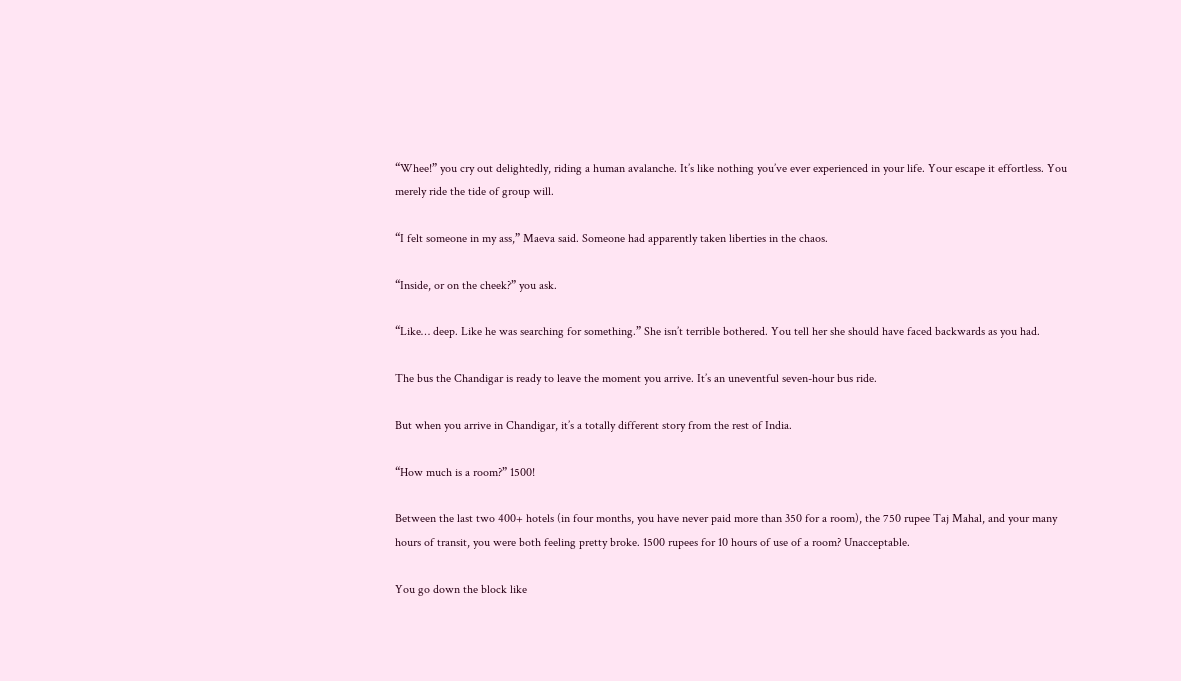“Whee!” you cry out delightedly, riding a human avalanche. It’s like nothing you’ve ever experienced in your life. Your escape it effortless. You merely ride the tide of group will.

“I felt someone in my ass,” Maeva said. Someone had apparently taken liberties in the chaos.

“Inside, or on the cheek?” you ask.

“Like… deep. Like he was searching for something.” She isn’t terrible bothered. You tell her she should have faced backwards as you had.

The bus the Chandigar is ready to leave the moment you arrive. It’s an uneventful seven-hour bus ride.

But when you arrive in Chandigar, it’s a totally different story from the rest of India.

“How much is a room?” 1500!

Between the last two 400+ hotels (in four months, you have never paid more than 350 for a room), the 750 rupee Taj Mahal, and your many hours of transit, you were both feeling pretty broke. 1500 rupees for 10 hours of use of a room? Unacceptable.

You go down the block like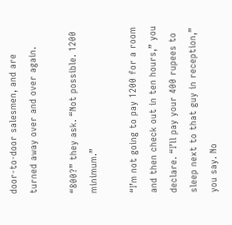door-to-door salesmen, and are turned away over and over again.

“800?” they ask. “Not possible. 1200 minimum.”

“I’m not going to pay 1200 for a room and then check out in ten hours,” you declare. “I’ll pay your 400 rupees to sleep next to that guy in reception,” you say. No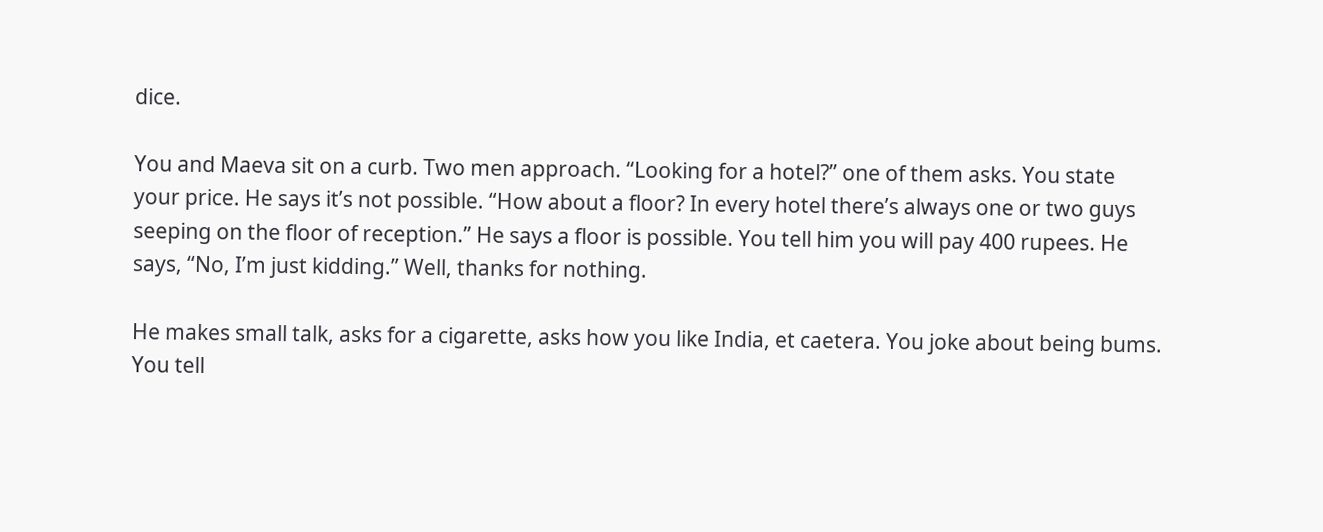dice.

You and Maeva sit on a curb. Two men approach. “Looking for a hotel?” one of them asks. You state your price. He says it’s not possible. “How about a floor? In every hotel there’s always one or two guys seeping on the floor of reception.” He says a floor is possible. You tell him you will pay 400 rupees. He says, “No, I’m just kidding.” Well, thanks for nothing.

He makes small talk, asks for a cigarette, asks how you like India, et caetera. You joke about being bums. You tell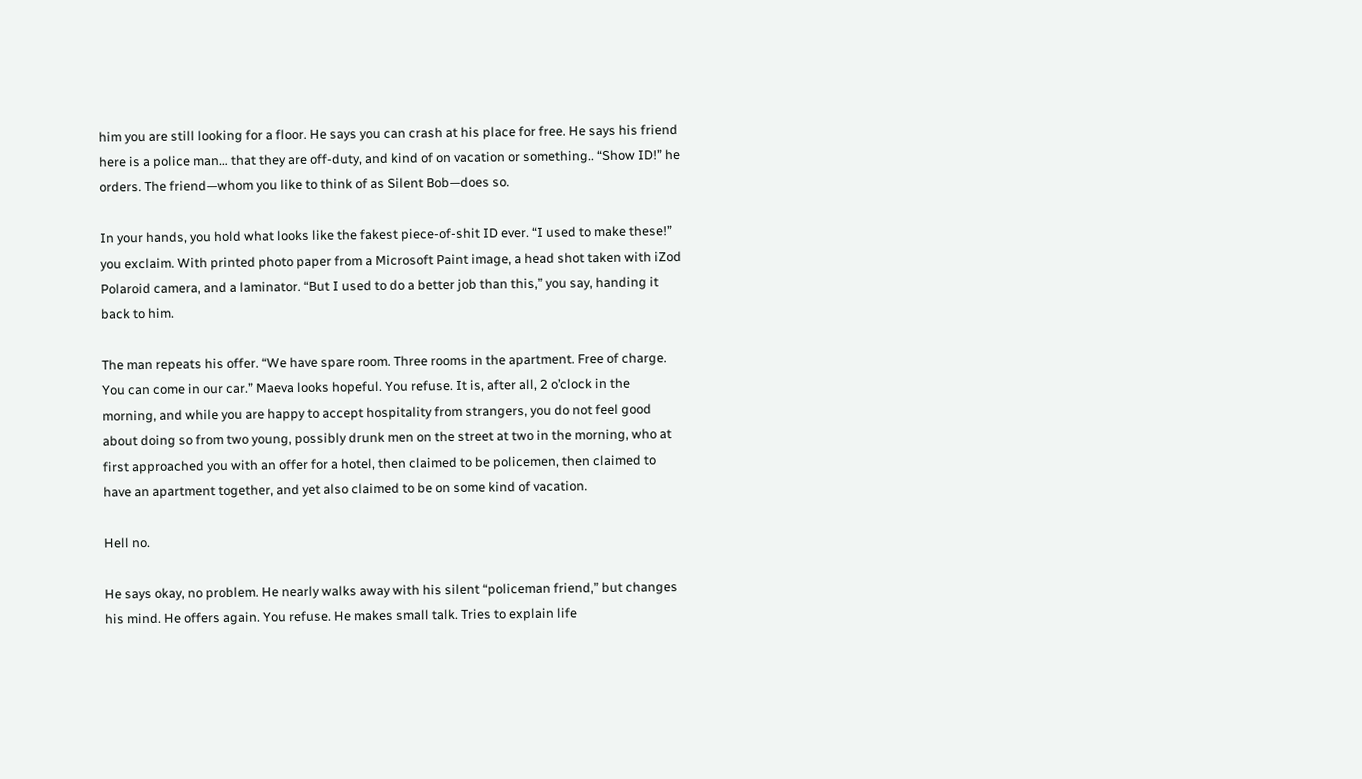him you are still looking for a floor. He says you can crash at his place for free. He says his friend here is a police man… that they are off-duty, and kind of on vacation or something.. “Show ID!” he orders. The friend—whom you like to think of as Silent Bob—does so.

In your hands, you hold what looks like the fakest piece-of-shit ID ever. “I used to make these!” you exclaim. With printed photo paper from a Microsoft Paint image, a head shot taken with iZod Polaroid camera, and a laminator. “But I used to do a better job than this,” you say, handing it back to him.

The man repeats his offer. “We have spare room. Three rooms in the apartment. Free of charge. You can come in our car.” Maeva looks hopeful. You refuse. It is, after all, 2 o’clock in the morning, and while you are happy to accept hospitality from strangers, you do not feel good about doing so from two young, possibly drunk men on the street at two in the morning, who at first approached you with an offer for a hotel, then claimed to be policemen, then claimed to have an apartment together, and yet also claimed to be on some kind of vacation.

Hell no.

He says okay, no problem. He nearly walks away with his silent “policeman friend,” but changes his mind. He offers again. You refuse. He makes small talk. Tries to explain life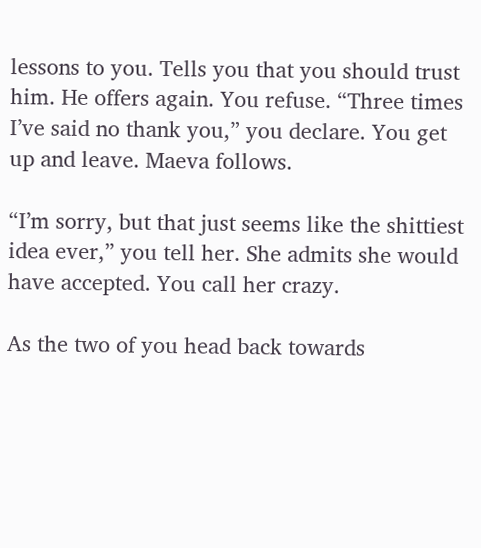lessons to you. Tells you that you should trust him. He offers again. You refuse. “Three times I’ve said no thank you,” you declare. You get up and leave. Maeva follows.

“I’m sorry, but that just seems like the shittiest idea ever,” you tell her. She admits she would have accepted. You call her crazy.

As the two of you head back towards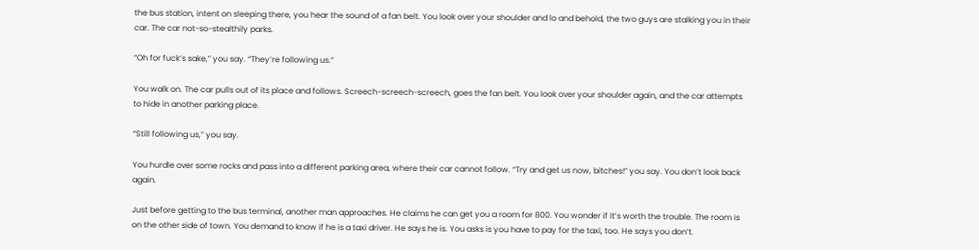the bus station, intent on sleeping there, you hear the sound of a fan belt. You look over your shoulder and lo and behold, the two guys are stalking you in their car. The car not-so-stealthily parks.

“Oh for fuck’s sake,” you say. “They’re following us.”

You walk on. The car pulls out of its place and follows. Screech-screech-screech, goes the fan belt. You look over your shoulder again, and the car attempts to hide in another parking place.

“Still following us,” you say.

You hurdle over some rocks and pass into a different parking area, where their car cannot follow. “Try and get us now, bitches!” you say. You don’t look back again.

Just before getting to the bus terminal, another man approaches. He claims he can get you a room for 800. You wonder if it’s worth the trouble. The room is on the other side of town. You demand to know if he is a taxi driver. He says he is. You asks is you have to pay for the taxi, too. He says you don’t.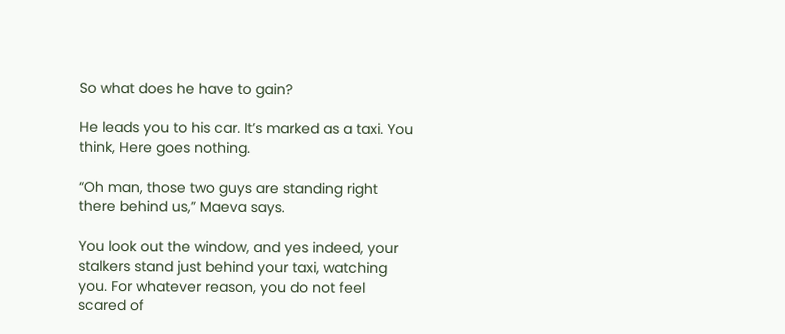So what does he have to gain?

He leads you to his car. It’s marked as a taxi. You think, Here goes nothing.

“Oh man, those two guys are standing right there behind us,” Maeva says.

You look out the window, and yes indeed, your stalkers stand just behind your taxi, watching you. For whatever reason, you do not feel scared of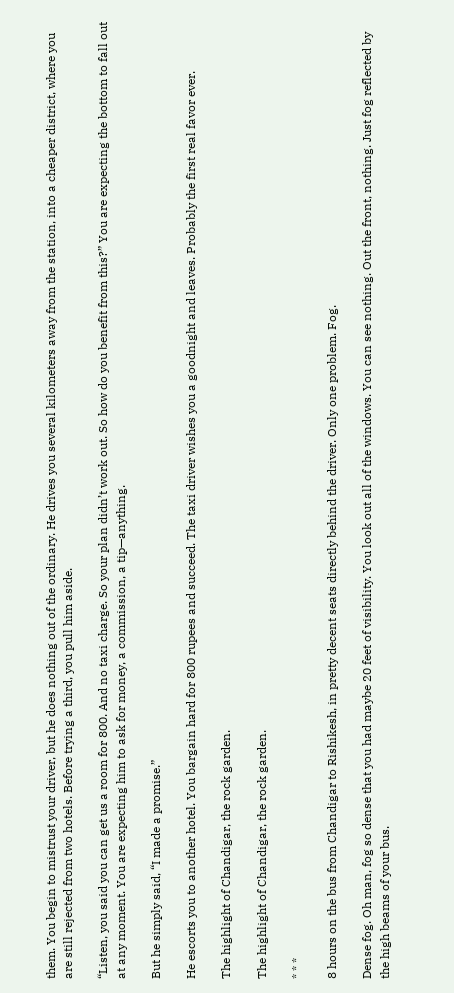them. You begin to mistrust your driver, but he does nothing out of the ordinary. He drives you several kilometers away from the station, into a cheaper district, where you are still rejected from two hotels. Before trying a third, you pull him aside.

“Listen, you said you can get us a room for 800. And no taxi charge. So your plan didn’t work out. So how do you benefit from this?” You are expecting the bottom to fall out at any moment. You are expecting him to ask for money, a commission, a tip—anything.

But he simply said, “I made a promise.”

He escorts you to another hotel. You bargain hard for 800 rupees and succeed. The taxi driver wishes you a goodnight and leaves. Probably the first real favor ever.

The highlight of Chandigar, the rock garden.

The highlight of Chandigar, the rock garden.

* * *

8 hours on the bus from Chandigar to Rishikesh, in pretty decent seats directly behind the driver. Only one problem. Fog.

Dense fog. Oh man, fog so dense that you had maybe 20 feet of visibility. You look out all of the windows. You can see nothing. Out the front, nothing. Just fog reflected by the high beams of your bus.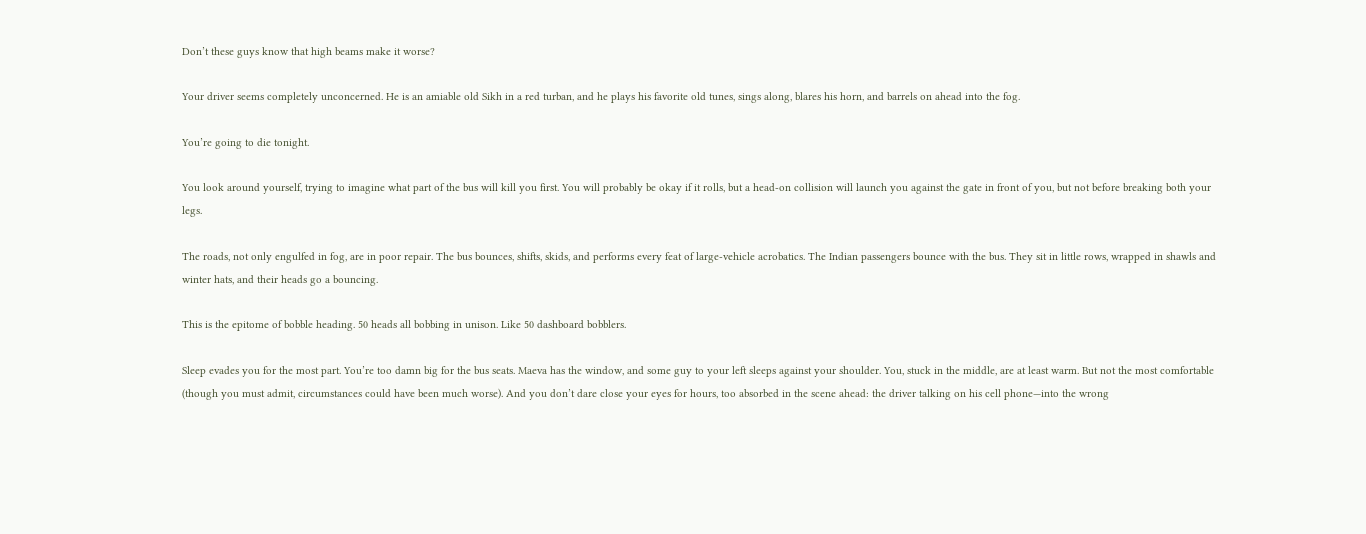Don’t these guys know that high beams make it worse?

Your driver seems completely unconcerned. He is an amiable old Sikh in a red turban, and he plays his favorite old tunes, sings along, blares his horn, and barrels on ahead into the fog.

You’re going to die tonight.

You look around yourself, trying to imagine what part of the bus will kill you first. You will probably be okay if it rolls, but a head-on collision will launch you against the gate in front of you, but not before breaking both your legs.

The roads, not only engulfed in fog, are in poor repair. The bus bounces, shifts, skids, and performs every feat of large-vehicle acrobatics. The Indian passengers bounce with the bus. They sit in little rows, wrapped in shawls and winter hats, and their heads go a bouncing.

This is the epitome of bobble heading. 50 heads all bobbing in unison. Like 50 dashboard bobblers.

Sleep evades you for the most part. You’re too damn big for the bus seats. Maeva has the window, and some guy to your left sleeps against your shoulder. You, stuck in the middle, are at least warm. But not the most comfortable (though you must admit, circumstances could have been much worse). And you don’t dare close your eyes for hours, too absorbed in the scene ahead: the driver talking on his cell phone—into the wrong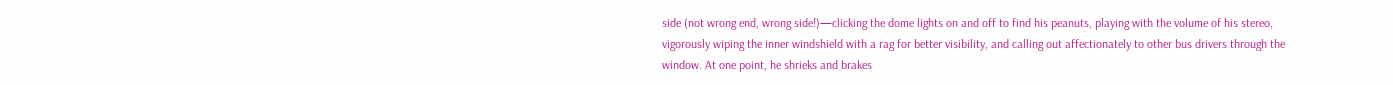side (not wrong end, wrong side!)—clicking the dome lights on and off to find his peanuts, playing with the volume of his stereo, vigorously wiping the inner windshield with a rag for better visibility, and calling out affectionately to other bus drivers through the window. At one point, he shrieks and brakes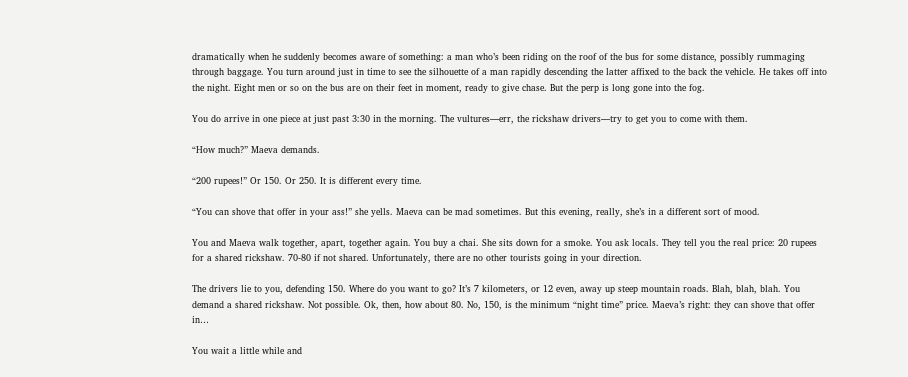dramatically when he suddenly becomes aware of something: a man who’s been riding on the roof of the bus for some distance, possibly rummaging through baggage. You turn around just in time to see the silhouette of a man rapidly descending the latter affixed to the back the vehicle. He takes off into the night. Eight men or so on the bus are on their feet in moment, ready to give chase. But the perp is long gone into the fog.

You do arrive in one piece at just past 3:30 in the morning. The vultures—err, the rickshaw drivers—try to get you to come with them.

“How much?” Maeva demands.

“200 rupees!” Or 150. Or 250. It is different every time.

“You can shove that offer in your ass!” she yells. Maeva can be mad sometimes. But this evening, really, she’s in a different sort of mood.

You and Maeva walk together, apart, together again. You buy a chai. She sits down for a smoke. You ask locals. They tell you the real price: 20 rupees for a shared rickshaw. 70-80 if not shared. Unfortunately, there are no other tourists going in your direction.

The drivers lie to you, defending 150. Where do you want to go? It’s 7 kilometers, or 12 even, away up steep mountain roads. Blah, blah, blah. You demand a shared rickshaw. Not possible. Ok, then, how about 80. No, 150, is the minimum “night time” price. Maeva’s right: they can shove that offer in…

You wait a little while and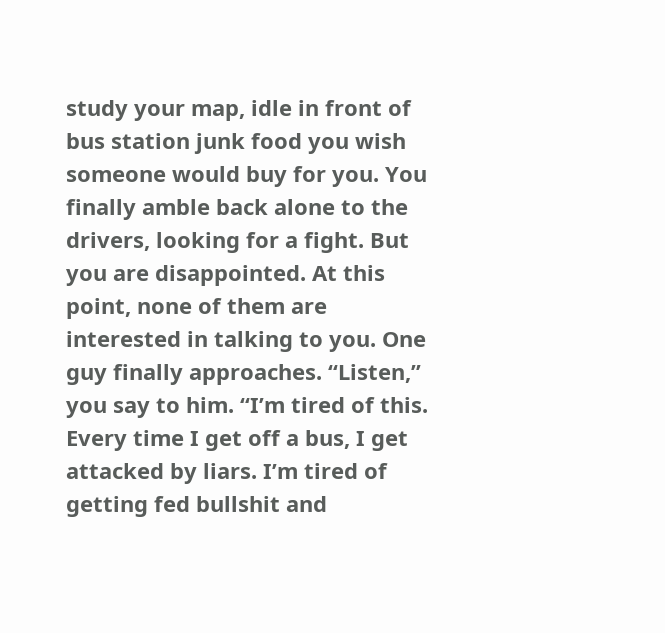study your map, idle in front of bus station junk food you wish someone would buy for you. You finally amble back alone to the drivers, looking for a fight. But you are disappointed. At this point, none of them are interested in talking to you. One guy finally approaches. “Listen,” you say to him. “I’m tired of this. Every time I get off a bus, I get attacked by liars. I’m tired of getting fed bullshit and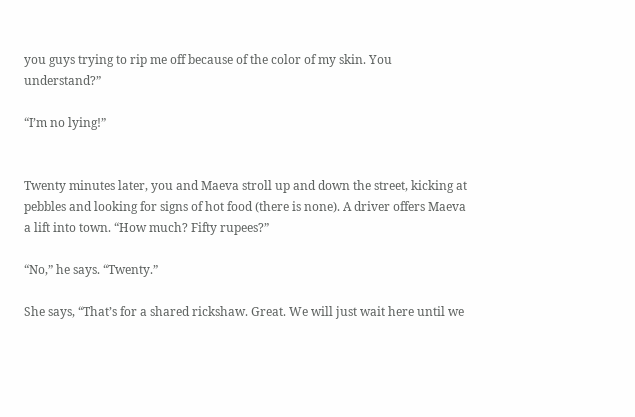you guys trying to rip me off because of the color of my skin. You understand?”

“I’m no lying!”


Twenty minutes later, you and Maeva stroll up and down the street, kicking at pebbles and looking for signs of hot food (there is none). A driver offers Maeva a lift into town. “How much? Fifty rupees?”

“No,” he says. “Twenty.”

She says, “That’s for a shared rickshaw. Great. We will just wait here until we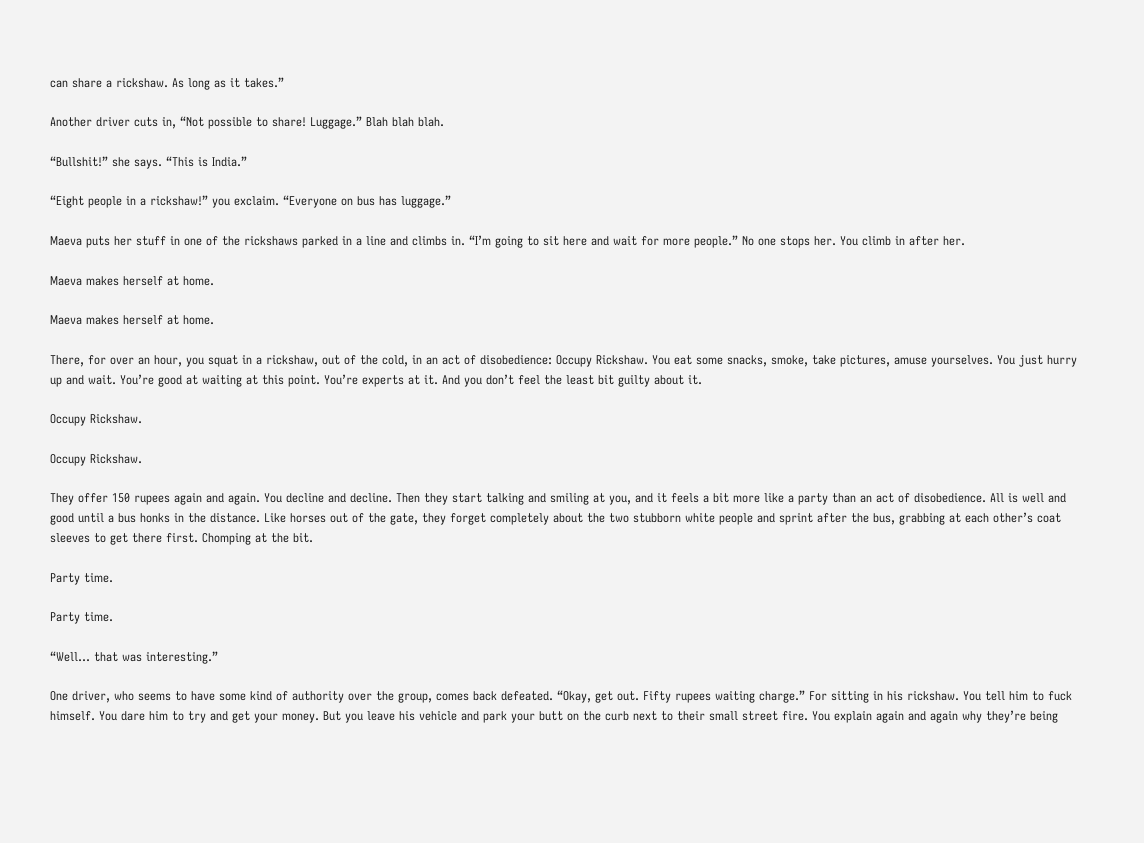can share a rickshaw. As long as it takes.”

Another driver cuts in, “Not possible to share! Luggage.” Blah blah blah.

“Bullshit!” she says. “This is India.”

“Eight people in a rickshaw!” you exclaim. “Everyone on bus has luggage.”

Maeva puts her stuff in one of the rickshaws parked in a line and climbs in. “I’m going to sit here and wait for more people.” No one stops her. You climb in after her.

Maeva makes herself at home.

Maeva makes herself at home.

There, for over an hour, you squat in a rickshaw, out of the cold, in an act of disobedience: Occupy Rickshaw. You eat some snacks, smoke, take pictures, amuse yourselves. You just hurry up and wait. You’re good at waiting at this point. You’re experts at it. And you don’t feel the least bit guilty about it.

Occupy Rickshaw.

Occupy Rickshaw.

They offer 150 rupees again and again. You decline and decline. Then they start talking and smiling at you, and it feels a bit more like a party than an act of disobedience. All is well and good until a bus honks in the distance. Like horses out of the gate, they forget completely about the two stubborn white people and sprint after the bus, grabbing at each other’s coat sleeves to get there first. Chomping at the bit.

Party time.

Party time.

“Well… that was interesting.”

One driver, who seems to have some kind of authority over the group, comes back defeated. “Okay, get out. Fifty rupees waiting charge.” For sitting in his rickshaw. You tell him to fuck himself. You dare him to try and get your money. But you leave his vehicle and park your butt on the curb next to their small street fire. You explain again and again why they’re being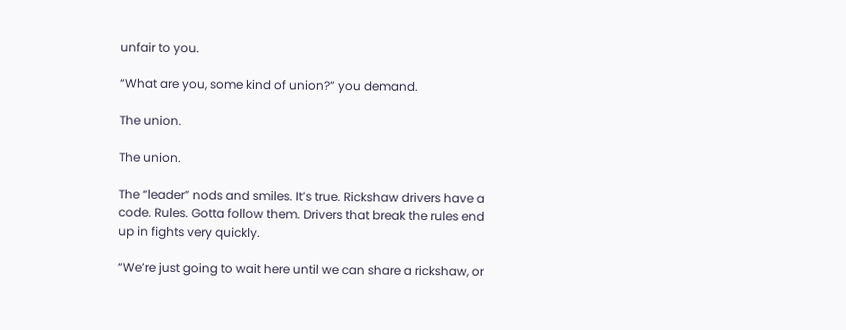unfair to you.

“What are you, some kind of union?” you demand.

The union.

The union.

The “leader” nods and smiles. It’s true. Rickshaw drivers have a code. Rules. Gotta follow them. Drivers that break the rules end up in fights very quickly.

“We’re just going to wait here until we can share a rickshaw, or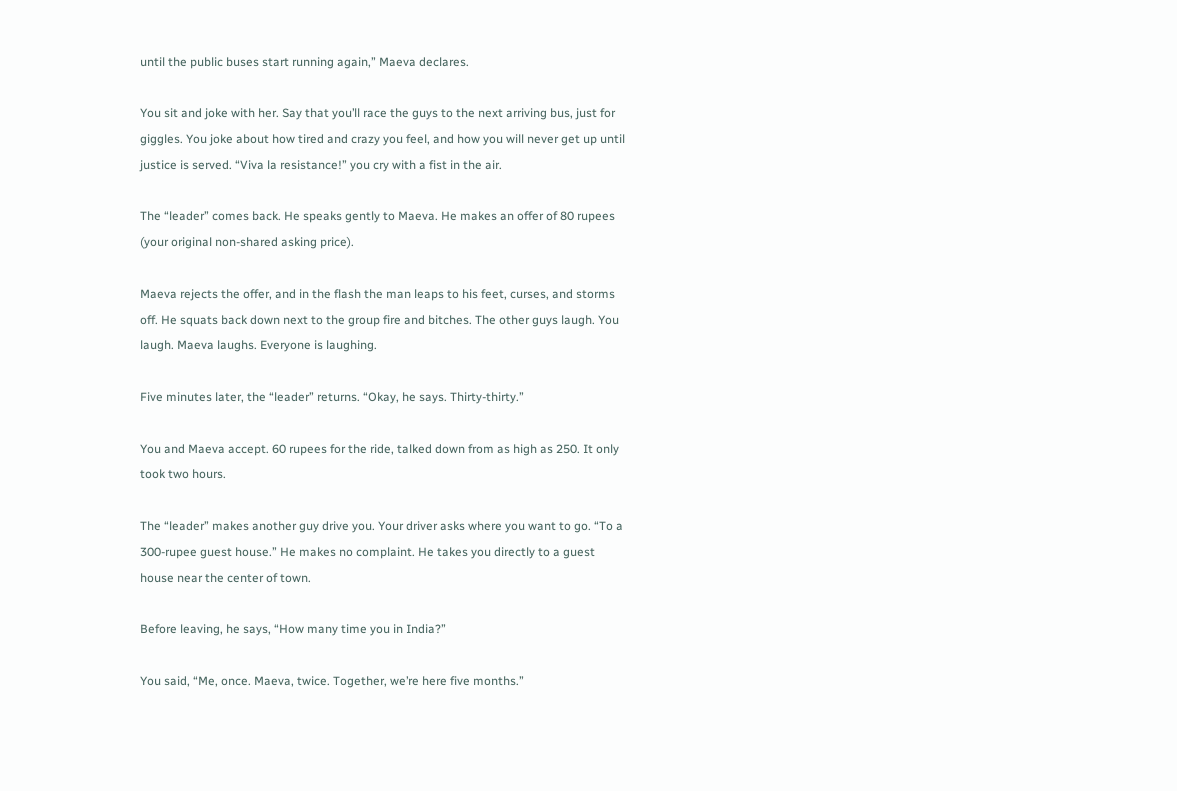until the public buses start running again,” Maeva declares.

You sit and joke with her. Say that you’ll race the guys to the next arriving bus, just for giggles. You joke about how tired and crazy you feel, and how you will never get up until justice is served. “Viva la resistance!” you cry with a fist in the air.

The “leader” comes back. He speaks gently to Maeva. He makes an offer of 80 rupees (your original non-shared asking price).

Maeva rejects the offer, and in the flash the man leaps to his feet, curses, and storms off. He squats back down next to the group fire and bitches. The other guys laugh. You laugh. Maeva laughs. Everyone is laughing.

Five minutes later, the “leader” returns. “Okay, he says. Thirty-thirty.”

You and Maeva accept. 60 rupees for the ride, talked down from as high as 250. It only took two hours.

The “leader” makes another guy drive you. Your driver asks where you want to go. “To a 300-rupee guest house.” He makes no complaint. He takes you directly to a guest house near the center of town.

Before leaving, he says, “How many time you in India?”

You said, “Me, once. Maeva, twice. Together, we’re here five months.”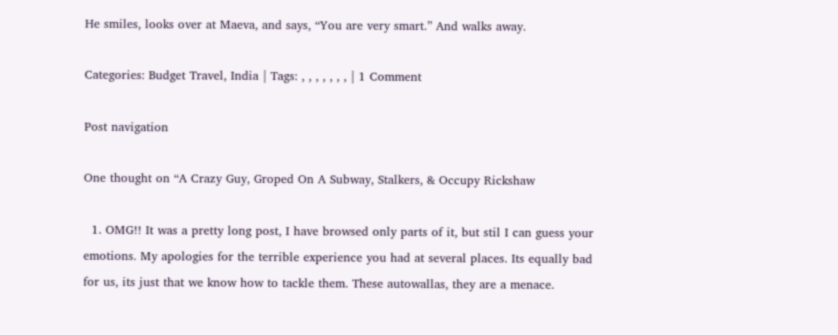He smiles, looks over at Maeva, and says, “You are very smart.” And walks away.

Categories: Budget Travel, India | Tags: , , , , , , , | 1 Comment

Post navigation

One thought on “A Crazy Guy, Groped On A Subway, Stalkers, & Occupy Rickshaw

  1. OMG!! It was a pretty long post, I have browsed only parts of it, but stil I can guess your emotions. My apologies for the terrible experience you had at several places. Its equally bad for us, its just that we know how to tackle them. These autowallas, they are a menace.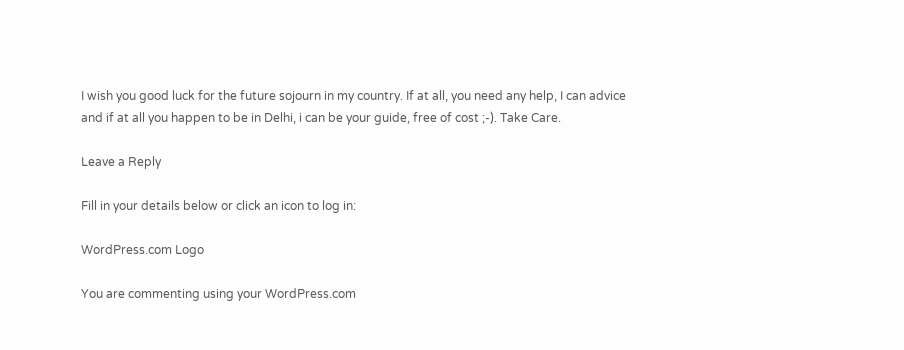I wish you good luck for the future sojourn in my country. If at all, you need any help, I can advice and if at all you happen to be in Delhi, i can be your guide, free of cost ;-). Take Care.

Leave a Reply

Fill in your details below or click an icon to log in:

WordPress.com Logo

You are commenting using your WordPress.com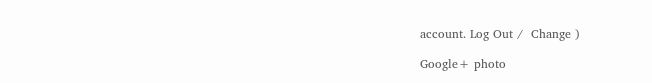account. Log Out /  Change )

Google+ photo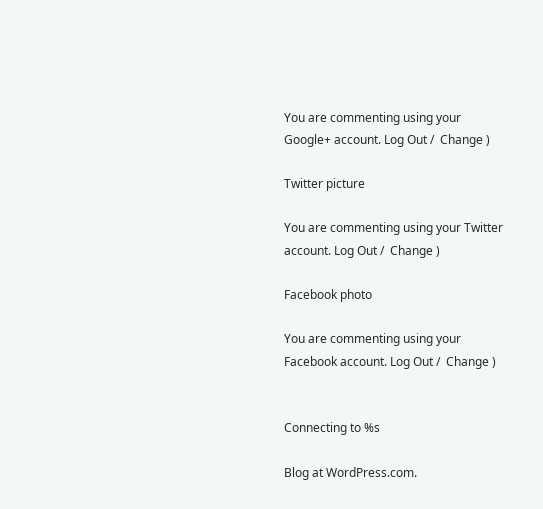You are commenting using your Google+ account. Log Out /  Change )

Twitter picture

You are commenting using your Twitter account. Log Out /  Change )

Facebook photo

You are commenting using your Facebook account. Log Out /  Change )


Connecting to %s

Blog at WordPress.com.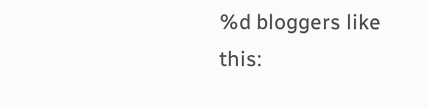%d bloggers like this: